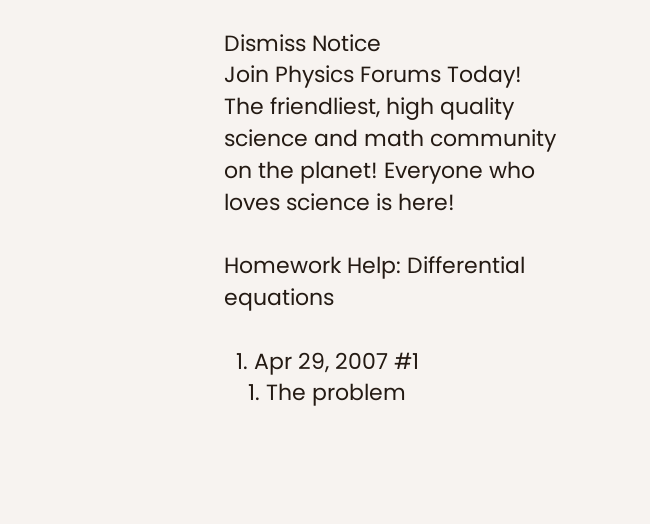Dismiss Notice
Join Physics Forums Today!
The friendliest, high quality science and math community on the planet! Everyone who loves science is here!

Homework Help: Differential equations

  1. Apr 29, 2007 #1
    1. The problem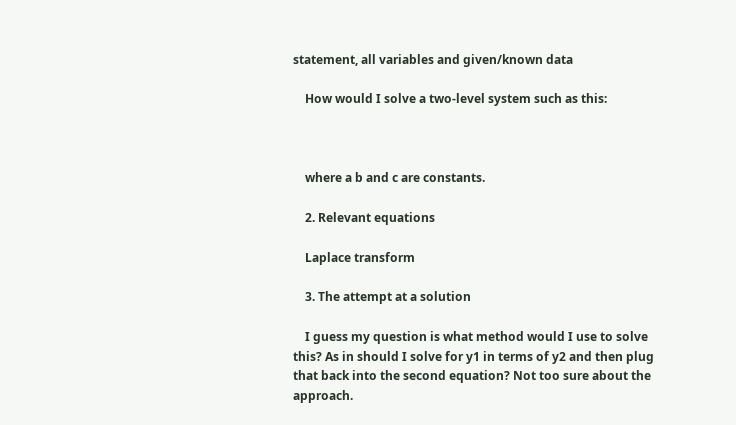statement, all variables and given/known data

    How would I solve a two-level system such as this:



    where a b and c are constants.

    2. Relevant equations

    Laplace transform

    3. The attempt at a solution

    I guess my question is what method would I use to solve this? As in should I solve for y1 in terms of y2 and then plug that back into the second equation? Not too sure about the approach.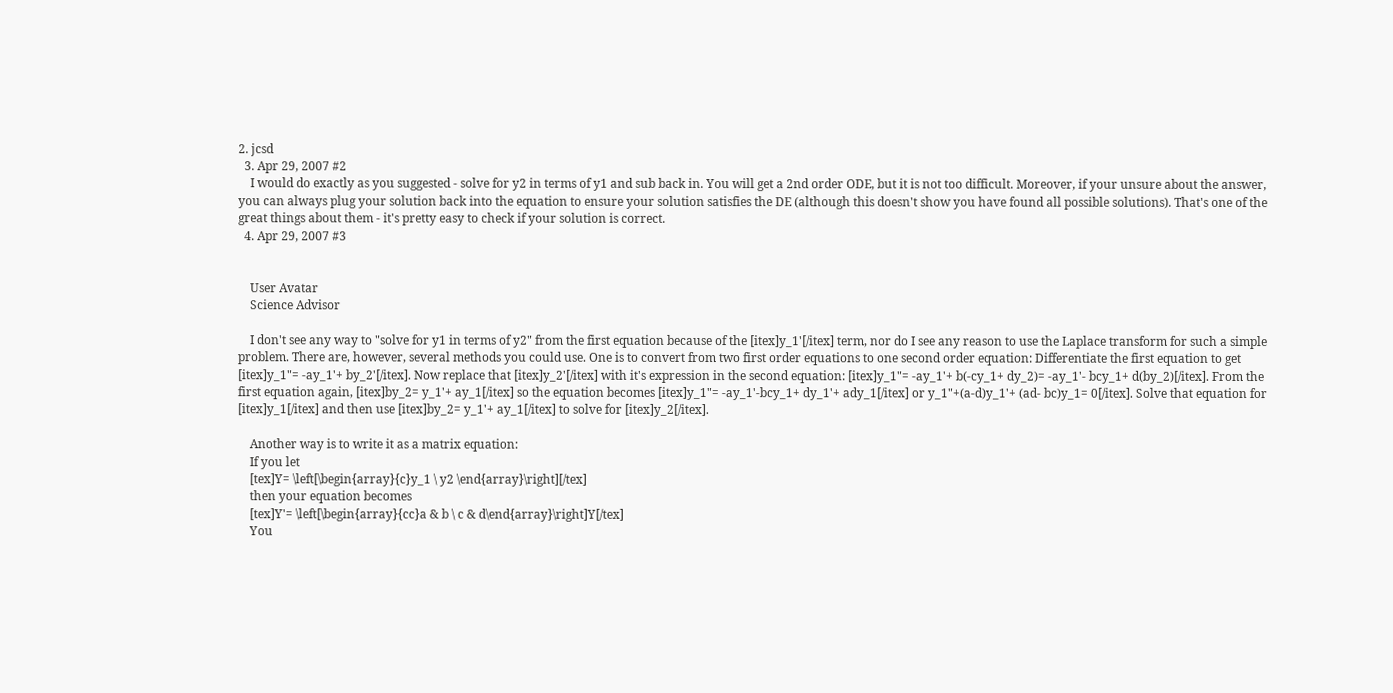2. jcsd
  3. Apr 29, 2007 #2
    I would do exactly as you suggested - solve for y2 in terms of y1 and sub back in. You will get a 2nd order ODE, but it is not too difficult. Moreover, if your unsure about the answer, you can always plug your solution back into the equation to ensure your solution satisfies the DE (although this doesn't show you have found all possible solutions). That's one of the great things about them - it's pretty easy to check if your solution is correct.
  4. Apr 29, 2007 #3


    User Avatar
    Science Advisor

    I don't see any way to "solve for y1 in terms of y2" from the first equation because of the [itex]y_1'[/itex] term, nor do I see any reason to use the Laplace transform for such a simple problem. There are, however, several methods you could use. One is to convert from two first order equations to one second order equation: Differentiate the first equation to get [itex]y_1"= -ay_1'+ by_2'[/itex]. Now replace that [itex]y_2'[/itex] with it's expression in the second equation: [itex]y_1"= -ay_1'+ b(-cy_1+ dy_2)= -ay_1'- bcy_1+ d(by_2)[/itex]. From the first equation again, [itex]by_2= y_1'+ ay_1[/itex] so the equation becomes [itex]y_1"= -ay_1'-bcy_1+ dy_1'+ ady_1[/itex] or y_1"+(a-d)y_1'+ (ad- bc)y_1= 0[/itex]. Solve that equation for [itex]y_1[/itex] and then use [itex]by_2= y_1'+ ay_1[/itex] to solve for [itex]y_2[/itex].

    Another way is to write it as a matrix equation:
    If you let
    [tex]Y= \left[\begin{array}{c}y_1 \ y2 \end{array}\right][/tex]
    then your equation becomes
    [tex]Y'= \left[\begin{array}{cc}a & b \ c & d\end{array}\right]Y[/tex]
    You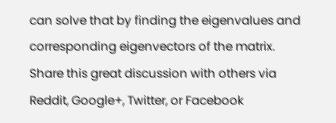can solve that by finding the eigenvalues and corresponding eigenvectors of the matrix.
Share this great discussion with others via Reddit, Google+, Twitter, or Facebook